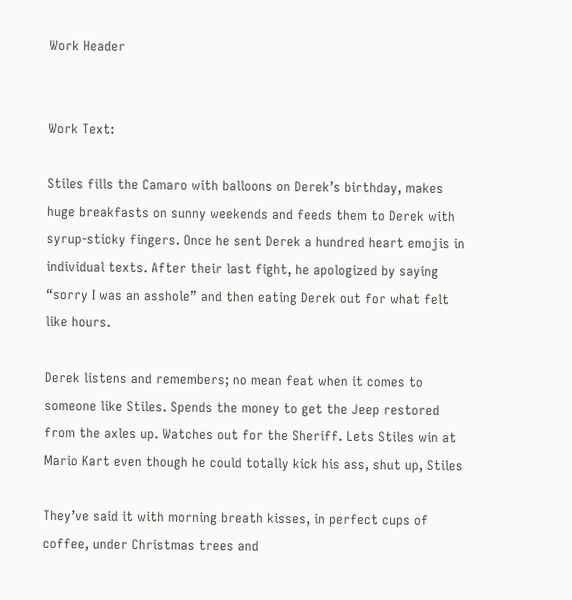Work Header


Work Text:

Stiles fills the Camaro with balloons on Derek’s birthday, makes huge breakfasts on sunny weekends and feeds them to Derek with syrup-sticky fingers. Once he sent Derek a hundred heart emojis in individual texts. After their last fight, he apologized by saying “sorry I was an asshole” and then eating Derek out for what felt like hours.

Derek listens and remembers; no mean feat when it comes to someone like Stiles. Spends the money to get the Jeep restored from the axles up. Watches out for the Sheriff. Lets Stiles win at Mario Kart even though he could totally kick his ass, shut up, Stiles

They’ve said it with morning breath kisses, in perfect cups of coffee, under Christmas trees and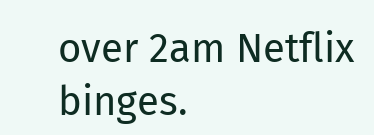over 2am Netflix binges.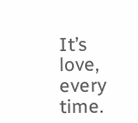It’s love, every time.